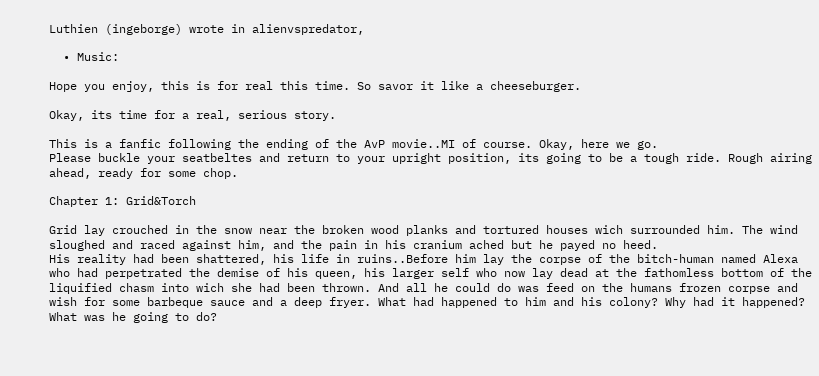Luthien (ingeborge) wrote in alienvspredator,

  • Music:

Hope you enjoy, this is for real this time. So savor it like a cheeseburger.

Okay, its time for a real, serious story.

This is a fanfic following the ending of the AvP movie..MI of course. Okay, here we go.
Please buckle your seatbeltes and return to your upright position, its going to be a tough ride. Rough airing ahead, ready for some chop.

Chapter 1: Grid&Torch

Grid lay crouched in the snow near the broken wood planks and tortured houses wich surrounded him. The wind sloughed and raced against him, and the pain in his cranium ached but he payed no heed.
His reality had been shattered, his life in ruins..Before him lay the corpse of the bitch-human named Alexa who had perpetrated the demise of his queen, his larger self who now lay dead at the fathomless bottom of the liquified chasm into wich she had been thrown. And all he could do was feed on the humans frozen corpse and wish for some barbeque sauce and a deep fryer. What had happened to him and his colony? Why had it happened? What was he going to do?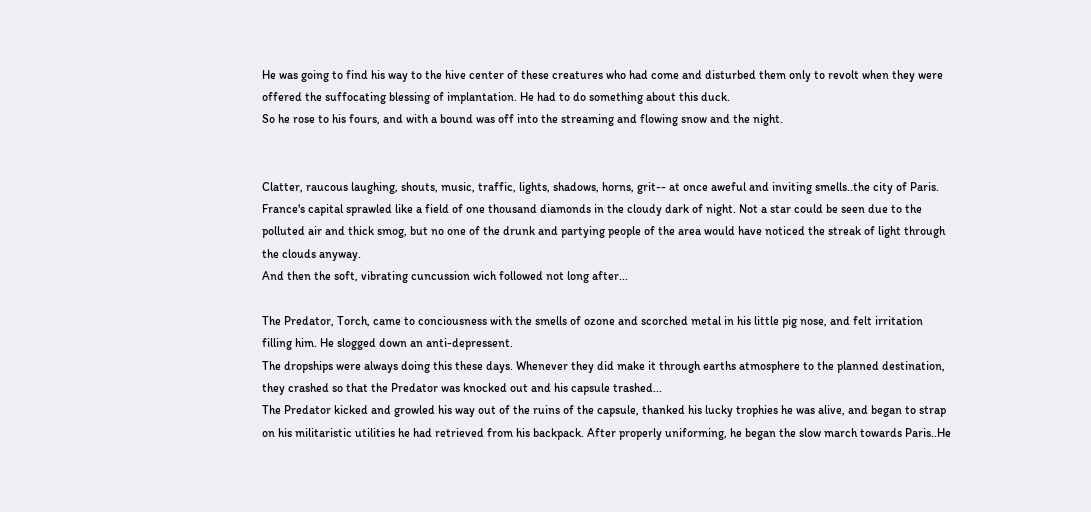He was going to find his way to the hive center of these creatures who had come and disturbed them only to revolt when they were offered the suffocating blessing of implantation. He had to do something about this duck.
So he rose to his fours, and with a bound was off into the streaming and flowing snow and the night.


Clatter, raucous laughing, shouts, music, traffic, lights, shadows, horns, grit-- at once aweful and inviting smells..the city of Paris.
France's capital sprawled like a field of one thousand diamonds in the cloudy dark of night. Not a star could be seen due to the polluted air and thick smog, but no one of the drunk and partying people of the area would have noticed the streak of light through the clouds anyway.
And then the soft, vibrating cuncussion wich followed not long after...

The Predator, Torch, came to conciousness with the smells of ozone and scorched metal in his little pig nose, and felt irritation filling him. He slogged down an anti-depressent.
The dropships were always doing this these days. Whenever they did make it through earths atmosphere to the planned destination, they crashed so that the Predator was knocked out and his capsule trashed...
The Predator kicked and growled his way out of the ruins of the capsule, thanked his lucky trophies he was alive, and began to strap on his militaristic utilities he had retrieved from his backpack. After properly uniforming, he began the slow march towards Paris..He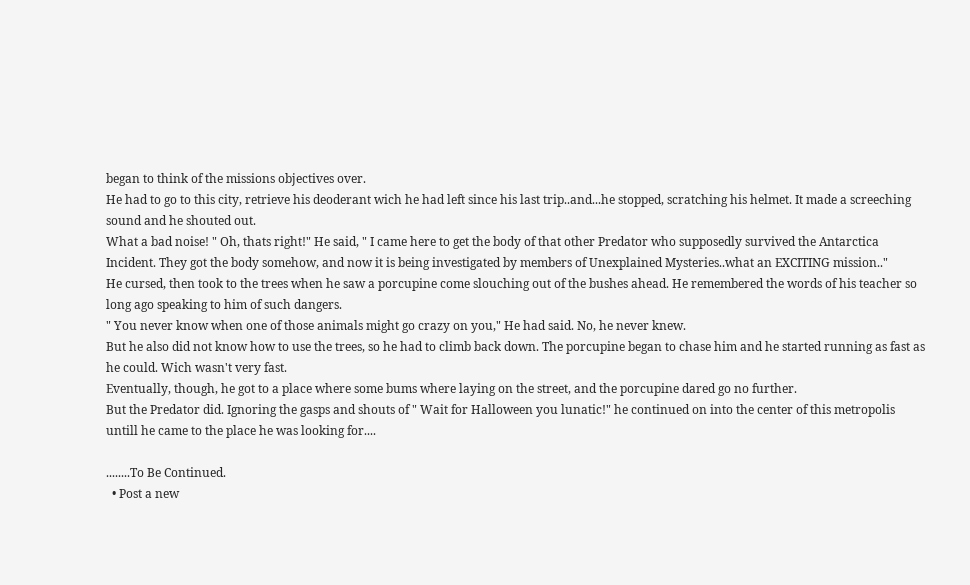began to think of the missions objectives over.
He had to go to this city, retrieve his deoderant wich he had left since his last trip..and...he stopped, scratching his helmet. It made a screeching sound and he shouted out.
What a bad noise! " Oh, thats right!" He said, " I came here to get the body of that other Predator who supposedly survived the Antarctica Incident. They got the body somehow, and now it is being investigated by members of Unexplained Mysteries..what an EXCITING mission.."
He cursed, then took to the trees when he saw a porcupine come slouching out of the bushes ahead. He remembered the words of his teacher so long ago speaking to him of such dangers.
" You never know when one of those animals might go crazy on you," He had said. No, he never knew.
But he also did not know how to use the trees, so he had to climb back down. The porcupine began to chase him and he started running as fast as he could. Wich wasn't very fast.
Eventually, though, he got to a place where some bums where laying on the street, and the porcupine dared go no further.
But the Predator did. Ignoring the gasps and shouts of " Wait for Halloween you lunatic!" he continued on into the center of this metropolis untill he came to the place he was looking for....

........To Be Continued.
  • Post a new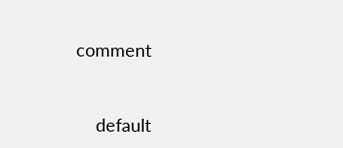comment


    default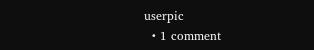userpic
  • 1 comment